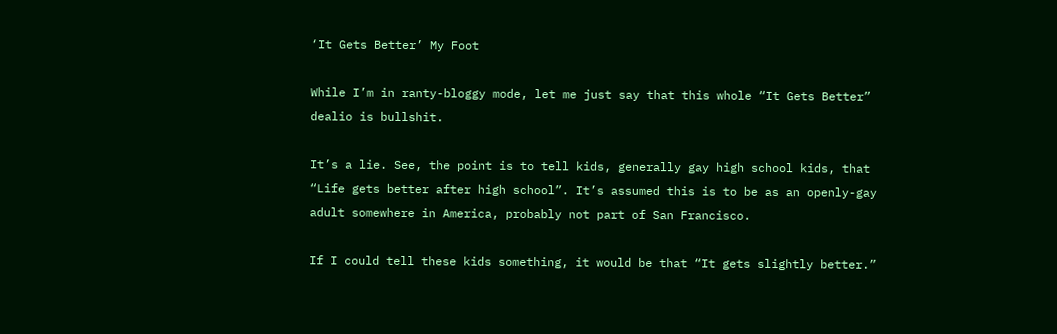‘It Gets Better’ My Foot

While I’m in ranty-bloggy mode, let me just say that this whole “It Gets Better” dealio is bullshit.

It’s a lie. See, the point is to tell kids, generally gay high school kids, that “Life gets better after high school”. It’s assumed this is to be as an openly-gay adult somewhere in America, probably not part of San Francisco.

If I could tell these kids something, it would be that “It gets slightly better.”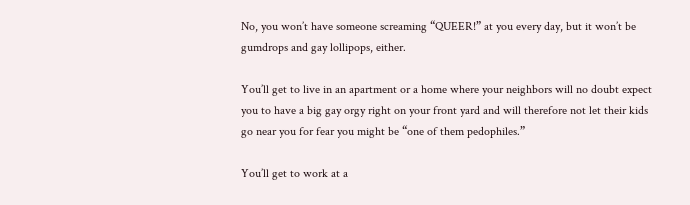No, you won’t have someone screaming “QUEER!” at you every day, but it won’t be gumdrops and gay lollipops, either.

You’ll get to live in an apartment or a home where your neighbors will no doubt expect you to have a big gay orgy right on your front yard and will therefore not let their kids go near you for fear you might be “one of them pedophiles.”

You’ll get to work at a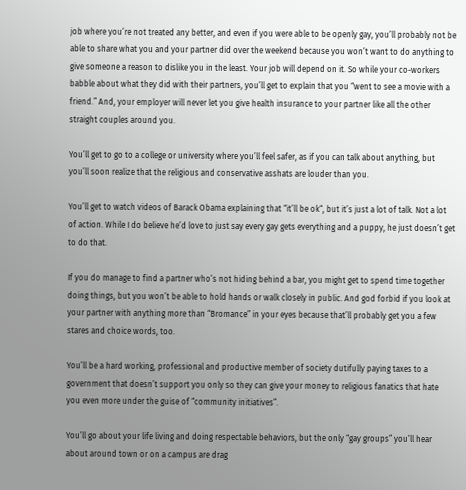job where you’re not treated any better, and even if you were able to be openly gay, you’ll probably not be able to share what you and your partner did over the weekend because you won’t want to do anything to give someone a reason to dislike you in the least. Your job will depend on it. So while your co-workers babble about what they did with their partners, you’ll get to explain that you “went to see a movie with a friend.” And, your employer will never let you give health insurance to your partner like all the other straight couples around you.

You’ll get to go to a college or university where you’ll feel safer, as if you can talk about anything, but you’ll soon realize that the religious and conservative asshats are louder than you.

You’ll get to watch videos of Barack Obama explaining that “it’ll be ok“, but it’s just a lot of talk. Not a lot of action. While I do believe he’d love to just say every gay gets everything and a puppy, he just doesn’t get to do that.

If you do manage to find a partner who’s not hiding behind a bar, you might get to spend time together doing things, but you won’t be able to hold hands or walk closely in public. And god forbid if you look at your partner with anything more than “Bromance” in your eyes because that’ll probably get you a few stares and choice words, too.

You’ll be a hard working, professional and productive member of society dutifully paying taxes to a government that doesn’t support you only so they can give your money to religious fanatics that hate you even more under the guise of “community initiatives”.

You’ll go about your life living and doing respectable behaviors, but the only “gay groups” you’ll hear about around town or on a campus are drag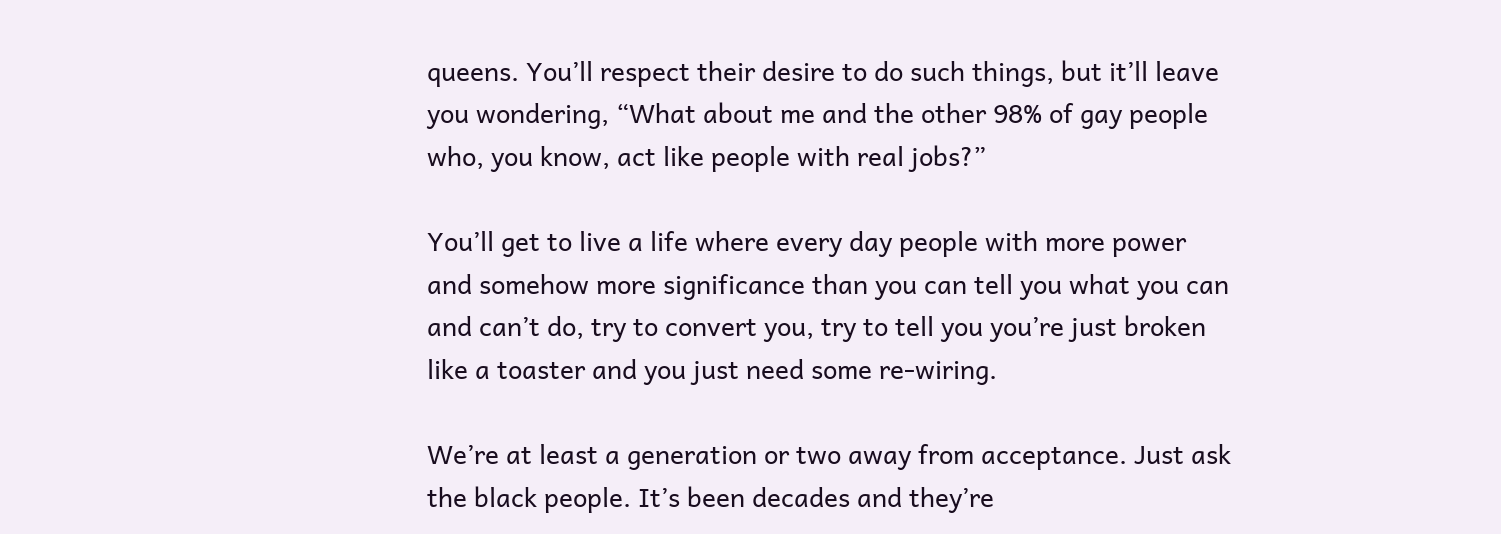queens. You’ll respect their desire to do such things, but it’ll leave you wondering, “What about me and the other 98% of gay people who, you know, act like people with real jobs?”

You’ll get to live a life where every day people with more power and somehow more significance than you can tell you what you can and can’t do, try to convert you, try to tell you you’re just broken like a toaster and you just need some re-wiring.

We’re at least a generation or two away from acceptance. Just ask the black people. It’s been decades and they’re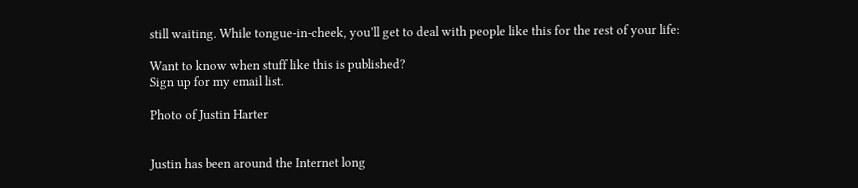still waiting. While tongue-in-cheek, you’ll get to deal with people like this for the rest of your life:

Want to know when stuff like this is published?
Sign up for my email list.

Photo of Justin Harter


Justin has been around the Internet long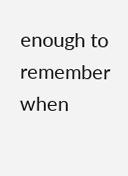enough to remember when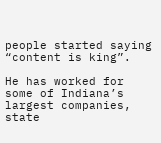people started saying “content is king”.

He has worked for some of Indiana’s largest companies, state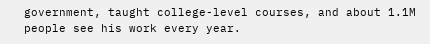government, taught college-level courses, and about 1.1M people see his work every year.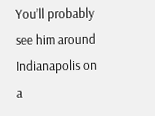You’ll probably see him around Indianapolis on a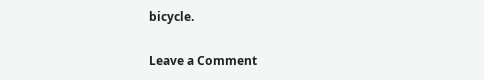bicycle.

Leave a Comment